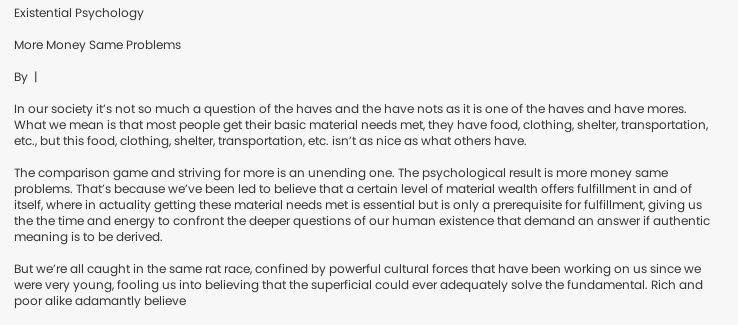Existential Psychology

More Money Same Problems

By  |

In our society it’s not so much a question of the haves and the have nots as it is one of the haves and have mores. What we mean is that most people get their basic material needs met, they have food, clothing, shelter, transportation, etc., but this food, clothing, shelter, transportation, etc. isn’t as nice as what others have.

The comparison game and striving for more is an unending one. The psychological result is more money same problems. That’s because we’ve been led to believe that a certain level of material wealth offers fulfillment in and of itself, where in actuality getting these material needs met is essential but is only a prerequisite for fulfillment, giving us the the time and energy to confront the deeper questions of our human existence that demand an answer if authentic meaning is to be derived.

But we’re all caught in the same rat race, confined by powerful cultural forces that have been working on us since we were very young, fooling us into believing that the superficial could ever adequately solve the fundamental. Rich and poor alike adamantly believe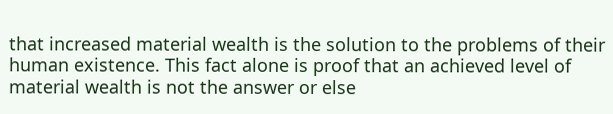that increased material wealth is the solution to the problems of their human existence. This fact alone is proof that an achieved level of material wealth is not the answer or else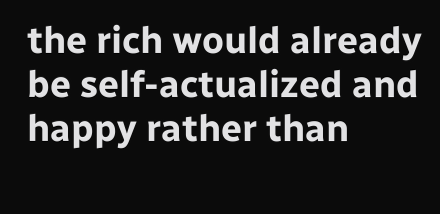the rich would already be self-actualized and happy rather than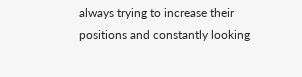always trying to increase their positions and constantly looking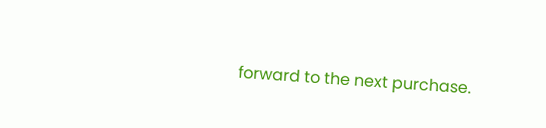forward to the next purchase.